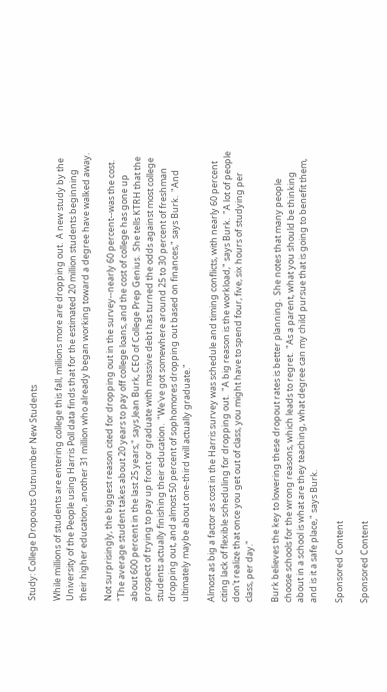Study: College Dropouts Outnumber New Students

While millions of students are entering college this fall, millions more are dropping out.  A new study by the University of the People using Harris Poll data finds that for the estimated 20 million students beginning their higher education, another 31 million who already began working toward a degree have walked away.

Not surprisingly, the biggest reason cited for dropping out in the survey--nearly 60 percent--was the cost.  "The average student takes about 20 years to pay off college loans, and the cost of college has gone up about 600 percent in the last 25 years," says Jean Burk, CEO of College Prep Genius.  She tells KTRH that the prospect of trying to pay up front or graduate with massive debt has turned the odds against most college students actually finishing their education.  "We've got somewhere around 25 to 30 percent of freshman dropping out, and almost 50 percent of sophomores dropping out based on finances," says Burk.  "And ultimately maybe about one-third will actually graduate."

Almost as big a factor as cost in the Harris survey was schedule and timing conflicts, with nearly 60 percent citing lack of flexible scheduling for dropping out.  "A big reason is the workload," says Burk.  "A lot of people don't realize that once you get out of class, you might have to spend four, five, six hours of studying per class, per day."

Burk believes the key to lowering these dropout rates is better planning.  She notes that many people choose schools for the wrong reasons, which leads to regret.  "As a parent, what you should be thinking about in a school is what are they teaching, what degree can my child pursue that is going to benefit them, and is it a safe place," says Burk.

Sponsored Content

Sponsored Content